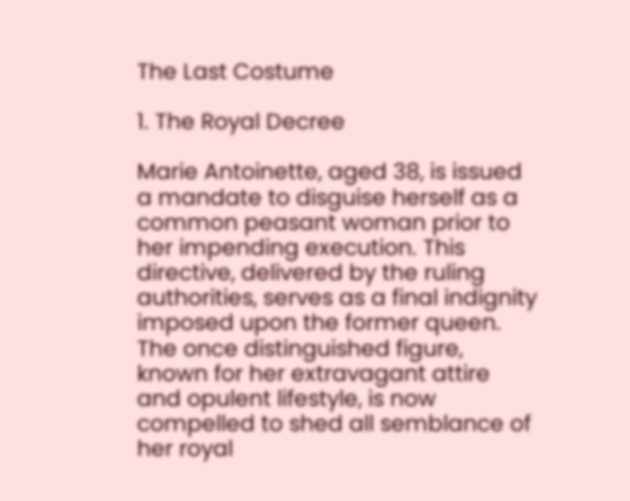The Last Costume

1. The Royal Decree

Marie Antoinette, aged 38, is issued a mandate to disguise herself as a common peasant woman prior to her impending execution. This directive, delivered by the ruling authorities, serves as a final indignity imposed upon the former queen. The once distinguished figure, known for her extravagant attire and opulent lifestyle, is now compelled to shed all semblance of her royal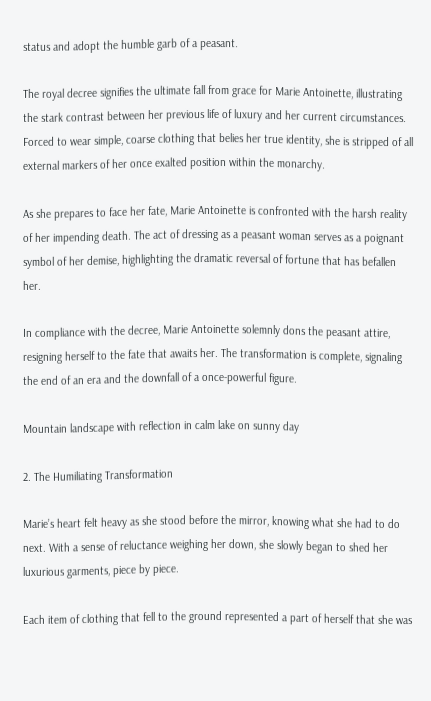status and adopt the humble garb of a peasant.

The royal decree signifies the ultimate fall from grace for Marie Antoinette, illustrating the stark contrast between her previous life of luxury and her current circumstances. Forced to wear simple, coarse clothing that belies her true identity, she is stripped of all external markers of her once exalted position within the monarchy.

As she prepares to face her fate, Marie Antoinette is confronted with the harsh reality of her impending death. The act of dressing as a peasant woman serves as a poignant symbol of her demise, highlighting the dramatic reversal of fortune that has befallen her.

In compliance with the decree, Marie Antoinette solemnly dons the peasant attire, resigning herself to the fate that awaits her. The transformation is complete, signaling the end of an era and the downfall of a once-powerful figure.

Mountain landscape with reflection in calm lake on sunny day

2. The Humiliating Transformation

Marie’s heart felt heavy as she stood before the mirror, knowing what she had to do next. With a sense of reluctance weighing her down, she slowly began to shed her luxurious garments, piece by piece.

Each item of clothing that fell to the ground represented a part of herself that she was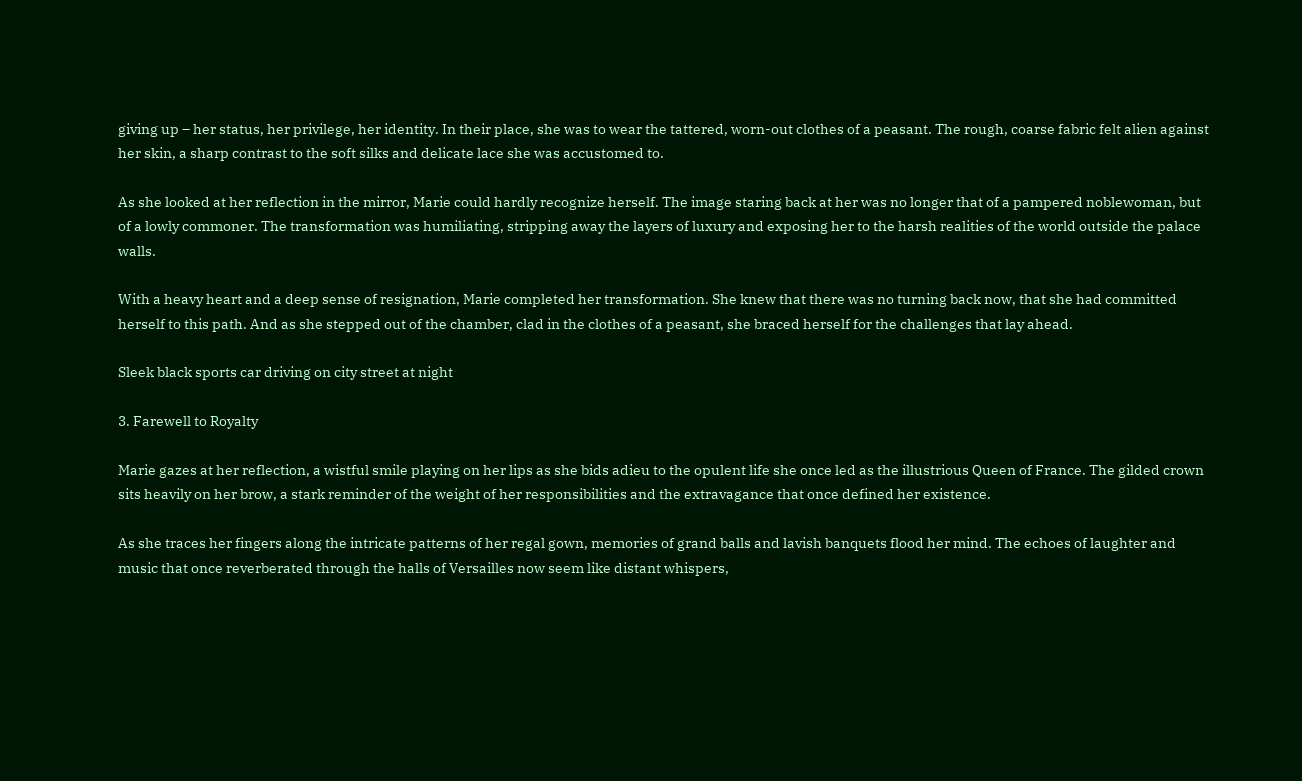giving up – her status, her privilege, her identity. In their place, she was to wear the tattered, worn-out clothes of a peasant. The rough, coarse fabric felt alien against her skin, a sharp contrast to the soft silks and delicate lace she was accustomed to.

As she looked at her reflection in the mirror, Marie could hardly recognize herself. The image staring back at her was no longer that of a pampered noblewoman, but of a lowly commoner. The transformation was humiliating, stripping away the layers of luxury and exposing her to the harsh realities of the world outside the palace walls.

With a heavy heart and a deep sense of resignation, Marie completed her transformation. She knew that there was no turning back now, that she had committed herself to this path. And as she stepped out of the chamber, clad in the clothes of a peasant, she braced herself for the challenges that lay ahead.

Sleek black sports car driving on city street at night

3. Farewell to Royalty

Marie gazes at her reflection, a wistful smile playing on her lips as she bids adieu to the opulent life she once led as the illustrious Queen of France. The gilded crown sits heavily on her brow, a stark reminder of the weight of her responsibilities and the extravagance that once defined her existence.

As she traces her fingers along the intricate patterns of her regal gown, memories of grand balls and lavish banquets flood her mind. The echoes of laughter and music that once reverberated through the halls of Versailles now seem like distant whispers,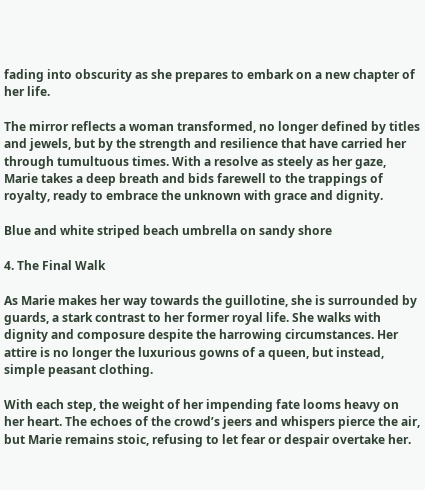fading into obscurity as she prepares to embark on a new chapter of her life.

The mirror reflects a woman transformed, no longer defined by titles and jewels, but by the strength and resilience that have carried her through tumultuous times. With a resolve as steely as her gaze, Marie takes a deep breath and bids farewell to the trappings of royalty, ready to embrace the unknown with grace and dignity.

Blue and white striped beach umbrella on sandy shore

4. The Final Walk

As Marie makes her way towards the guillotine, she is surrounded by guards, a stark contrast to her former royal life. She walks with dignity and composure despite the harrowing circumstances. Her attire is no longer the luxurious gowns of a queen, but instead, simple peasant clothing.

With each step, the weight of her impending fate looms heavy on her heart. The echoes of the crowd’s jeers and whispers pierce the air, but Marie remains stoic, refusing to let fear or despair overtake her.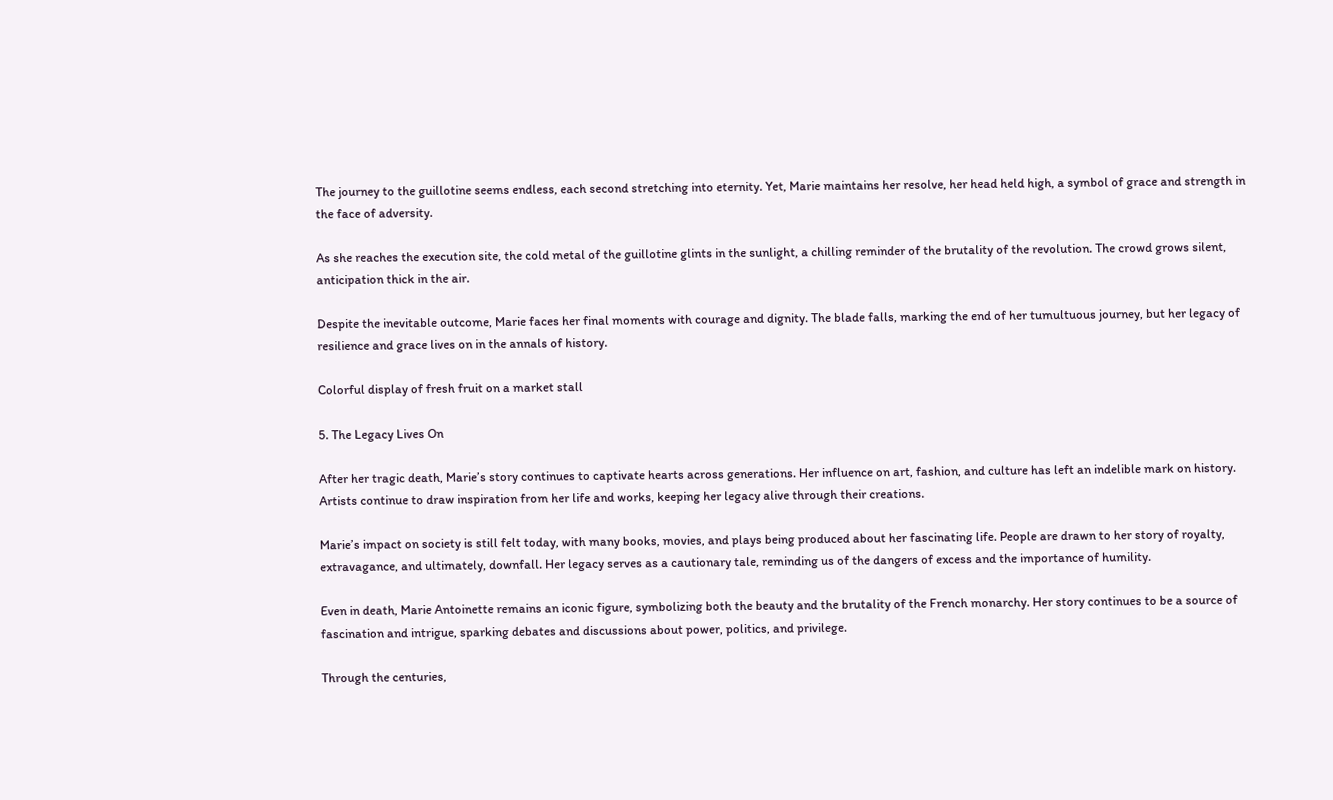The journey to the guillotine seems endless, each second stretching into eternity. Yet, Marie maintains her resolve, her head held high, a symbol of grace and strength in the face of adversity.

As she reaches the execution site, the cold metal of the guillotine glints in the sunlight, a chilling reminder of the brutality of the revolution. The crowd grows silent, anticipation thick in the air.

Despite the inevitable outcome, Marie faces her final moments with courage and dignity. The blade falls, marking the end of her tumultuous journey, but her legacy of resilience and grace lives on in the annals of history.

Colorful display of fresh fruit on a market stall

5. The Legacy Lives On

After her tragic death, Marie’s story continues to captivate hearts across generations. Her influence on art, fashion, and culture has left an indelible mark on history. Artists continue to draw inspiration from her life and works, keeping her legacy alive through their creations.

Marie’s impact on society is still felt today, with many books, movies, and plays being produced about her fascinating life. People are drawn to her story of royalty, extravagance, and ultimately, downfall. Her legacy serves as a cautionary tale, reminding us of the dangers of excess and the importance of humility.

Even in death, Marie Antoinette remains an iconic figure, symbolizing both the beauty and the brutality of the French monarchy. Her story continues to be a source of fascination and intrigue, sparking debates and discussions about power, politics, and privilege.

Through the centuries,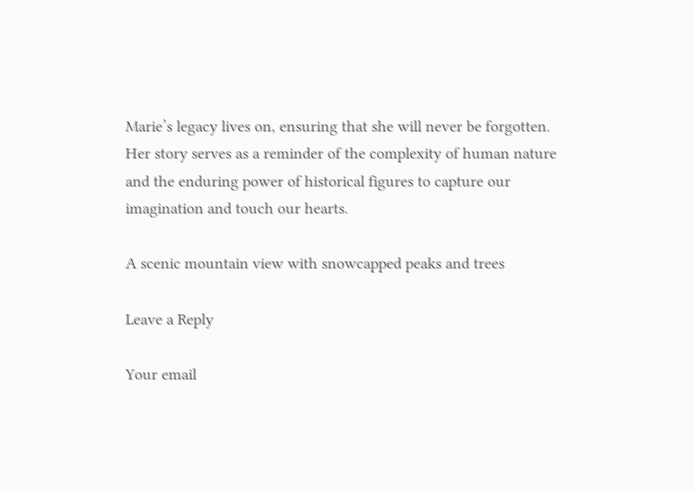Marie’s legacy lives on, ensuring that she will never be forgotten. Her story serves as a reminder of the complexity of human nature and the enduring power of historical figures to capture our imagination and touch our hearts.

A scenic mountain view with snowcapped peaks and trees

Leave a Reply

Your email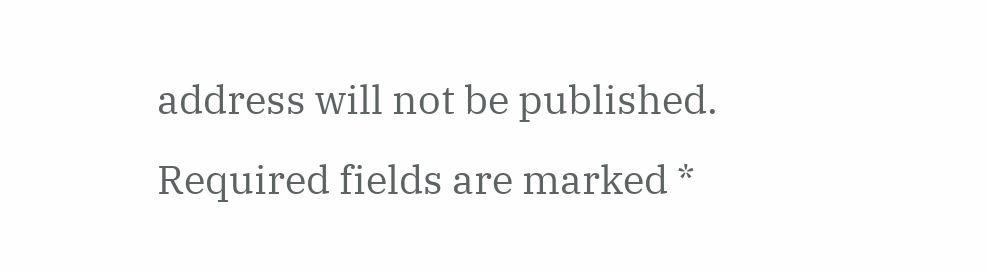address will not be published. Required fields are marked *